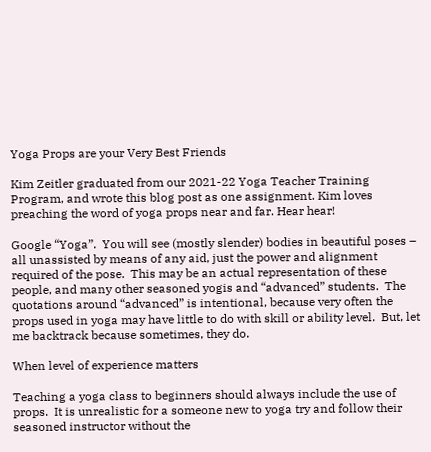Yoga Props are your Very Best Friends

Kim Zeitler graduated from our 2021-22 Yoga Teacher Training Program, and wrote this blog post as one assignment. Kim loves preaching the word of yoga props near and far. Hear hear!

Google “Yoga”.  You will see (mostly slender) bodies in beautiful poses – all unassisted by means of any aid, just the power and alignment required of the pose.  This may be an actual representation of these people, and many other seasoned yogis and “advanced” students.  The quotations around “advanced” is intentional, because very often the props used in yoga may have little to do with skill or ability level.  But, let me backtrack because sometimes, they do.

When level of experience matters

Teaching a yoga class to beginners should always include the use of props.  It is unrealistic for a someone new to yoga try and follow their seasoned instructor without the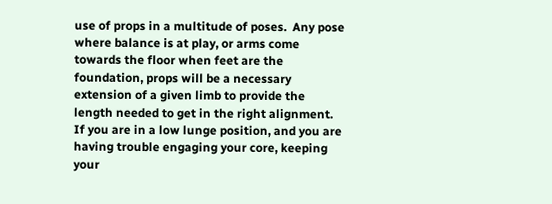use of props in a multitude of poses.  Any pose where balance is at play, or arms come towards the floor when feet are the foundation, props will be a necessary extension of a given limb to provide the length needed to get in the right alignment.  If you are in a low lunge position, and you are having trouble engaging your core, keeping your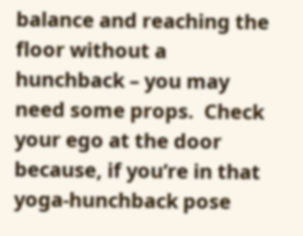balance and reaching the floor without a hunchback – you may need some props.  Check your ego at the door because, if you’re in that yoga-hunchback pose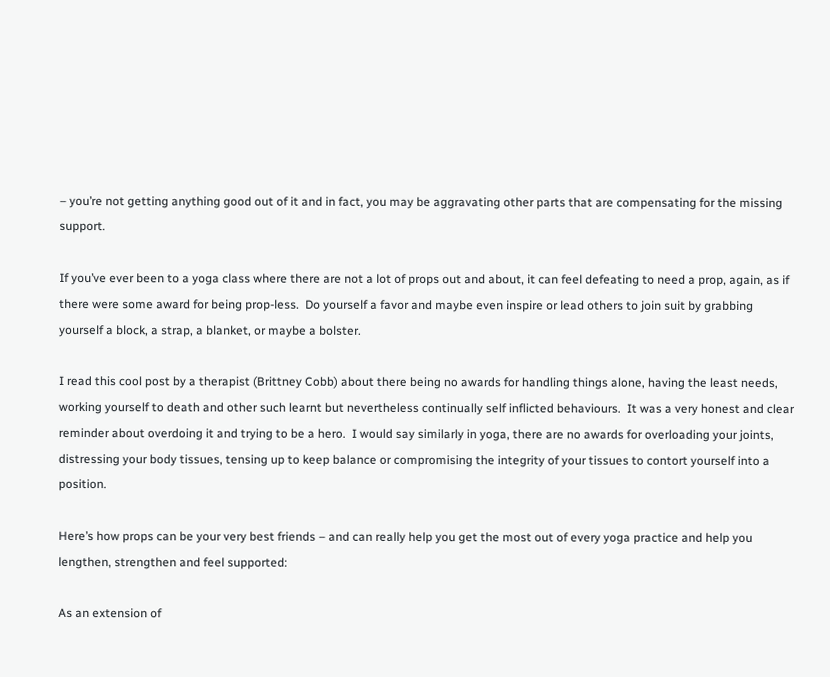– you’re not getting anything good out of it and in fact, you may be aggravating other parts that are compensating for the missing support.

If you’ve ever been to a yoga class where there are not a lot of props out and about, it can feel defeating to need a prop, again, as if there were some award for being prop-less.  Do yourself a favor and maybe even inspire or lead others to join suit by grabbing yourself a block, a strap, a blanket, or maybe a bolster.

I read this cool post by a therapist (Brittney Cobb) about there being no awards for handling things alone, having the least needs, working yourself to death and other such learnt but nevertheless continually self inflicted behaviours.  It was a very honest and clear reminder about overdoing it and trying to be a hero.  I would say similarly in yoga, there are no awards for overloading your joints, distressing your body tissues, tensing up to keep balance or compromising the integrity of your tissues to contort yourself into a position.

Here’s how props can be your very best friends – and can really help you get the most out of every yoga practice and help you lengthen, strengthen and feel supported:

As an extension of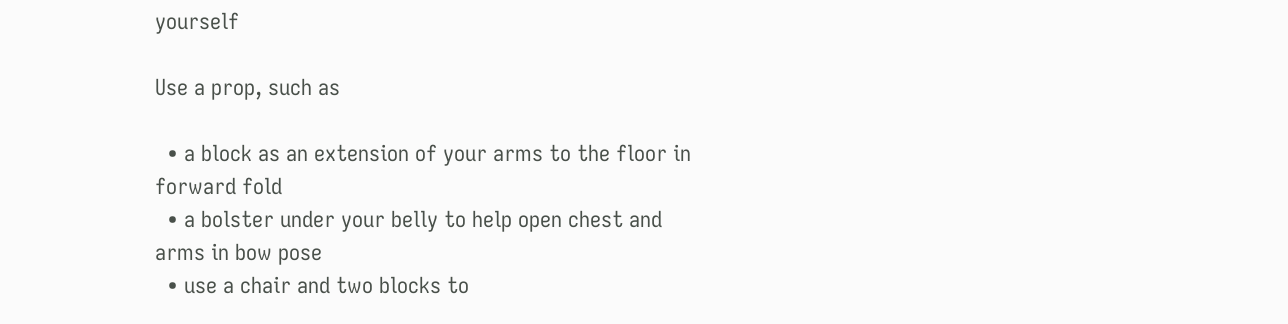yourself

Use a prop, such as

  • a block as an extension of your arms to the floor in forward fold
  • a bolster under your belly to help open chest and arms in bow pose
  • use a chair and two blocks to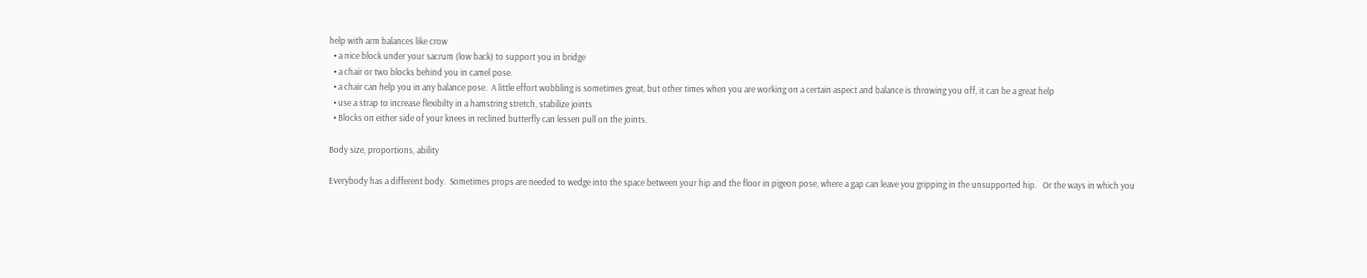help with arm balances like crow
  • a nice block under your sacrum (low back) to support you in bridge
  • a chair or two blocks behind you in camel pose.
  • a chair can help you in any balance pose.  A little effort wobbling is sometimes great, but other times when you are working on a certain aspect and balance is throwing you off, it can be a great help
  • use a strap to increase flexibilty in a hamstring stretch, stabilize joints
  • Blocks on either side of your knees in reclined butterfly can lessen pull on the joints.

Body size, proportions, ability

Everybody has a different body.  Sometimes props are needed to wedge into the space between your hip and the floor in pigeon pose, where a gap can leave you gripping in the unsupported hip.   Or the ways in which you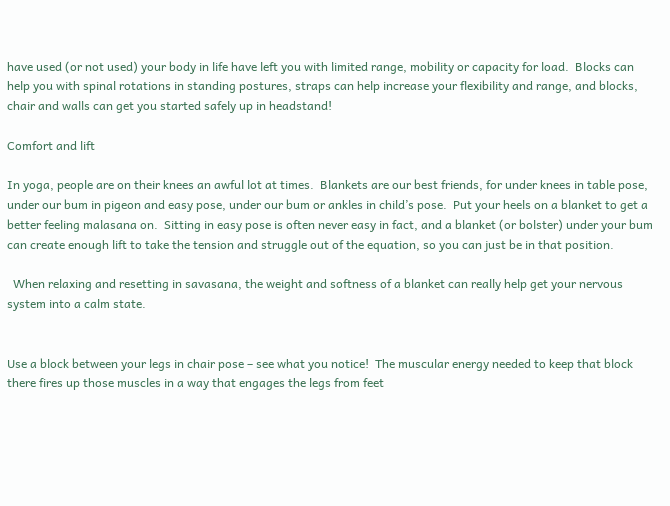have used (or not used) your body in life have left you with limited range, mobility or capacity for load.  Blocks can help you with spinal rotations in standing postures, straps can help increase your flexibility and range, and blocks, chair and walls can get you started safely up in headstand!

Comfort and lift

In yoga, people are on their knees an awful lot at times.  Blankets are our best friends, for under knees in table pose, under our bum in pigeon and easy pose, under our bum or ankles in child’s pose.  Put your heels on a blanket to get a better feeling malasana on.  Sitting in easy pose is often never easy in fact, and a blanket (or bolster) under your bum can create enough lift to take the tension and struggle out of the equation, so you can just be in that position.

  When relaxing and resetting in savasana, the weight and softness of a blanket can really help get your nervous system into a calm state.


Use a block between your legs in chair pose – see what you notice!  The muscular energy needed to keep that block there fires up those muscles in a way that engages the legs from feet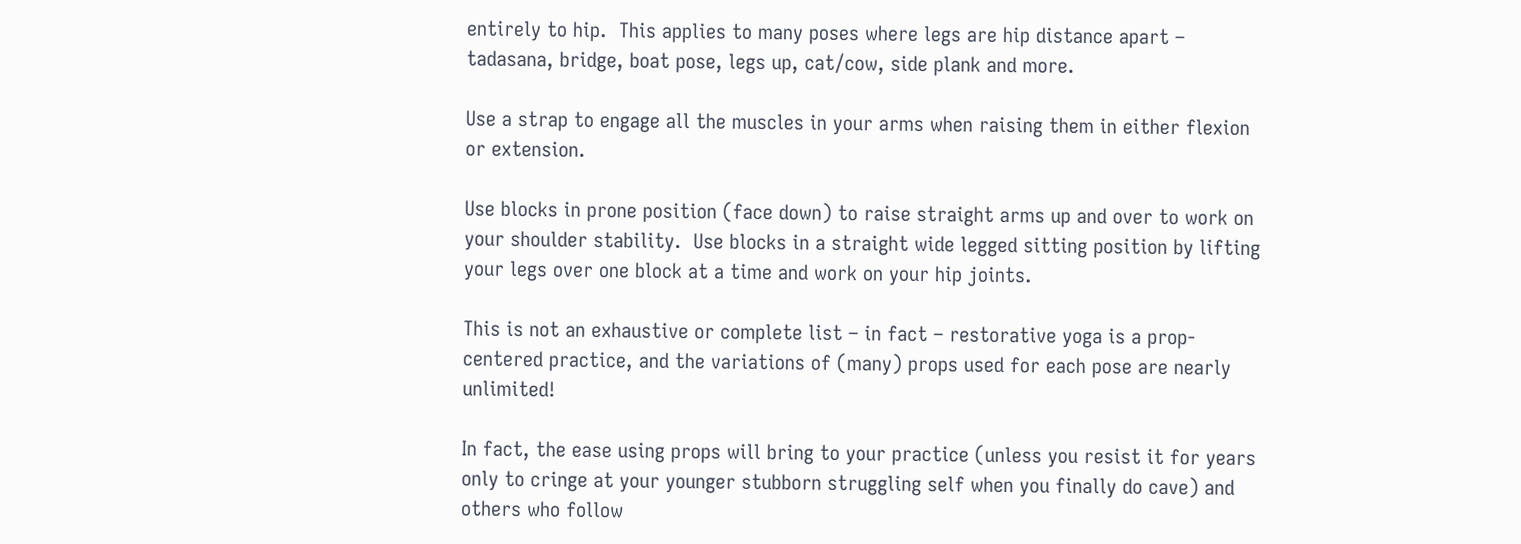entirely to hip.  This applies to many poses where legs are hip distance apart – tadasana, bridge, boat pose, legs up, cat/cow, side plank and more.

Use a strap to engage all the muscles in your arms when raising them in either flexion or extension.

Use blocks in prone position (face down) to raise straight arms up and over to work on your shoulder stability.  Use blocks in a straight wide legged sitting position by lifting your legs over one block at a time and work on your hip joints.

This is not an exhaustive or complete list – in fact – restorative yoga is a prop-centered practice, and the variations of (many) props used for each pose are nearly unlimited!

In fact, the ease using props will bring to your practice (unless you resist it for years only to cringe at your younger stubborn struggling self when you finally do cave) and others who follow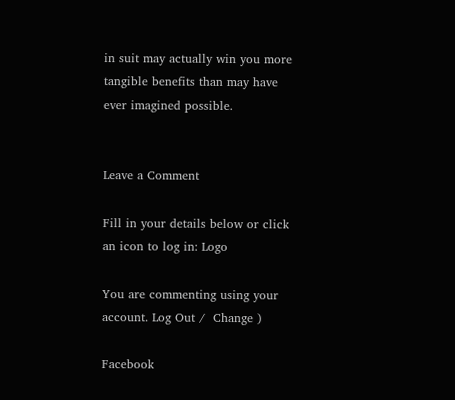in suit may actually win you more tangible benefits than may have ever imagined possible.


Leave a Comment

Fill in your details below or click an icon to log in: Logo

You are commenting using your account. Log Out /  Change )

Facebook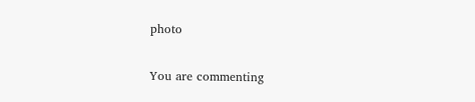photo

You are commenting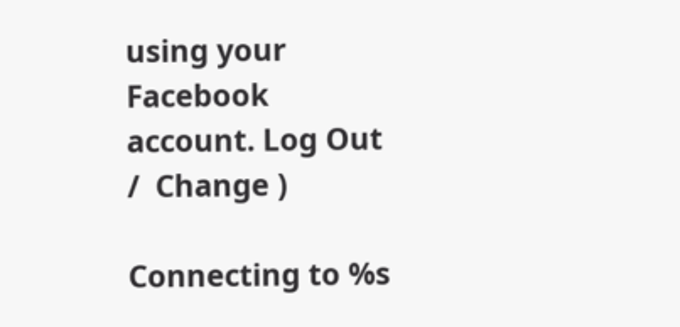using your Facebook account. Log Out /  Change )

Connecting to %s